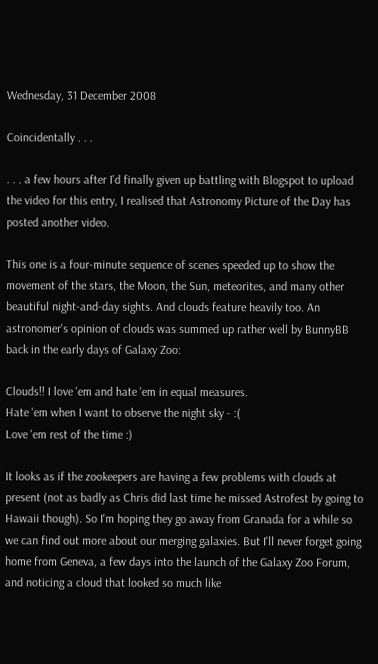Wednesday, 31 December 2008

Coincidentally . . .

. . . a few hours after I'd finally given up battling with Blogspot to upload the video for this entry, I realised that Astronomy Picture of the Day has posted another video.

This one is a four-minute sequence of scenes speeded up to show the movement of the stars, the Moon, the Sun, meteorites, and many other beautiful night-and-day sights. And clouds feature heavily too. An astronomer's opinion of clouds was summed up rather well by BunnyBB back in the early days of Galaxy Zoo:

Clouds!! I love 'em and hate 'em in equal measures.
Hate 'em when I want to observe the night sky - :(
Love 'em rest of the time :)

It looks as if the zookeepers are having a few problems with clouds at present (not as badly as Chris did last time he missed Astrofest by going to Hawaii though). So I'm hoping they go away from Granada for a while so we can find out more about our merging galaxies. But I'll never forget going home from Geneva, a few days into the launch of the Galaxy Zoo Forum, and noticing a cloud that looked so much like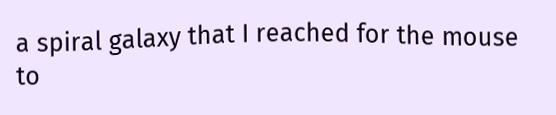a spiral galaxy that I reached for the mouse to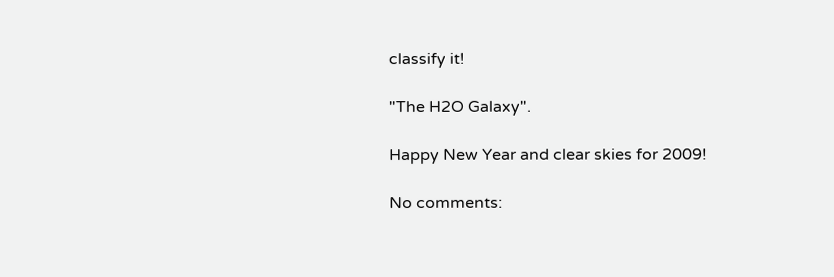classify it!

"The H2O Galaxy".

Happy New Year and clear skies for 2009!

No comments: